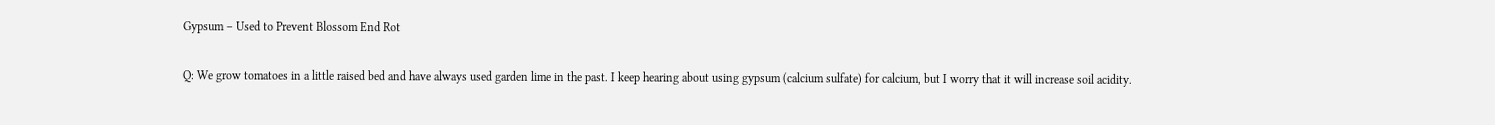Gypsum – Used to Prevent Blossom End Rot

Q: We grow tomatoes in a little raised bed and have always used garden lime in the past. I keep hearing about using gypsum (calcium sulfate) for calcium, but I worry that it will increase soil acidity.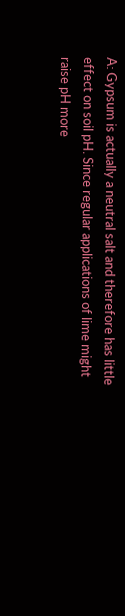A: Gypsum is actually a neutral salt and therefore has little effect on soil pH. Since regular applications of lime might raise pH more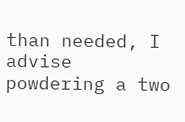than needed, I advise powdering a two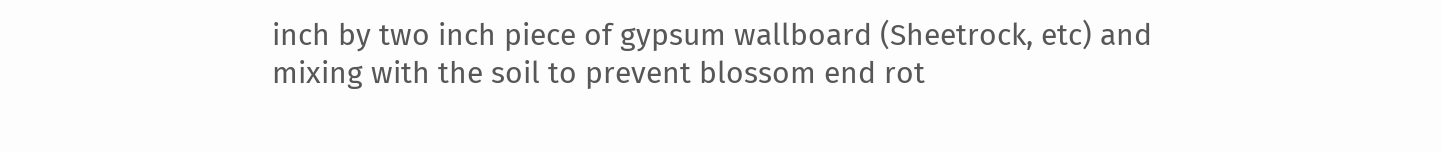inch by two inch piece of gypsum wallboard (Sheetrock, etc) and mixing with the soil to prevent blossom end rot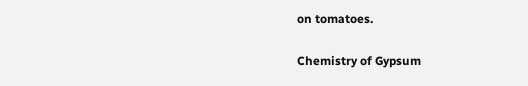on tomatoes.

Chemistry of Gypsum